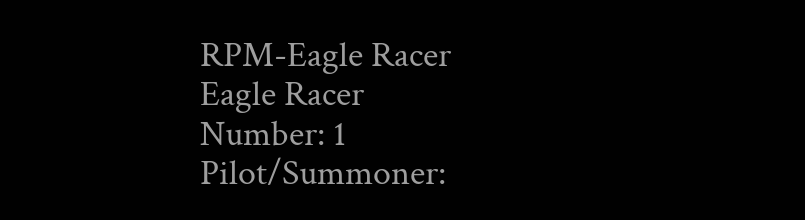RPM-Eagle Racer
Eagle Racer
Number: 1
Pilot/Summoner: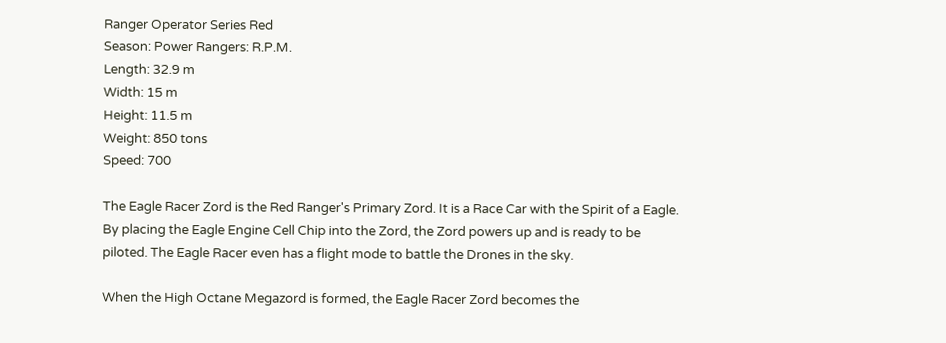Ranger Operator Series Red
Season: Power Rangers: R.P.M.
Length: 32.9 m
Width: 15 m
Height: 11.5 m
Weight: 850 tons
Speed: 700

The Eagle Racer Zord is the Red Ranger's Primary Zord. It is a Race Car with the Spirit of a Eagle. By placing the Eagle Engine Cell Chip into the Zord, the Zord powers up and is ready to be piloted. The Eagle Racer even has a flight mode to battle the Drones in the sky.

When the High Octane Megazord is formed, the Eagle Racer Zord becomes the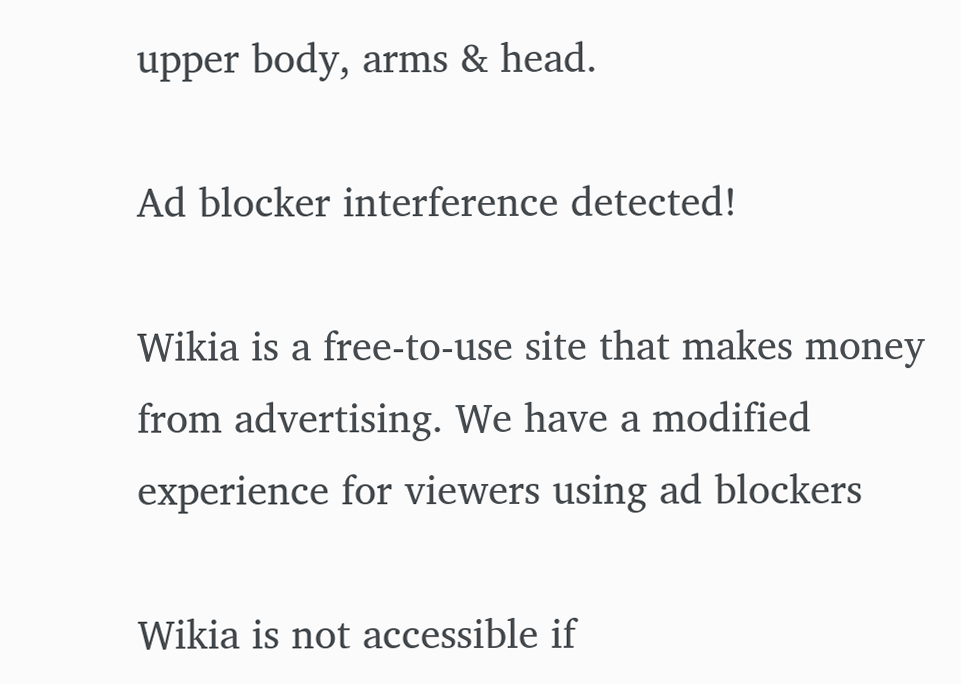upper body, arms & head.

Ad blocker interference detected!

Wikia is a free-to-use site that makes money from advertising. We have a modified experience for viewers using ad blockers

Wikia is not accessible if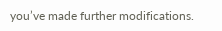you’ve made further modifications.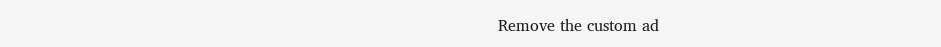Remove the custom ad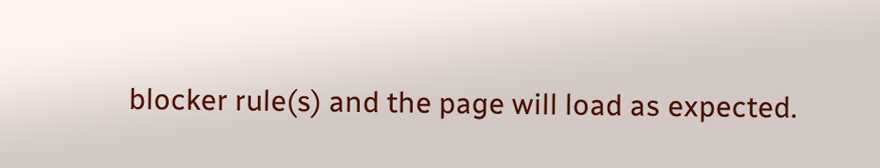blocker rule(s) and the page will load as expected.